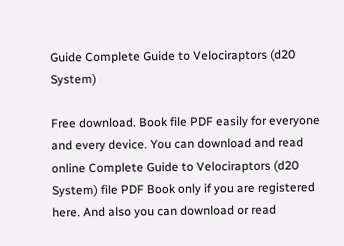Guide Complete Guide to Velociraptors (d20 System)

Free download. Book file PDF easily for everyone and every device. You can download and read online Complete Guide to Velociraptors (d20 System) file PDF Book only if you are registered here. And also you can download or read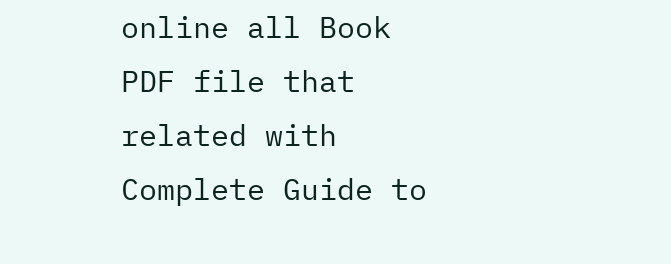online all Book PDF file that related with Complete Guide to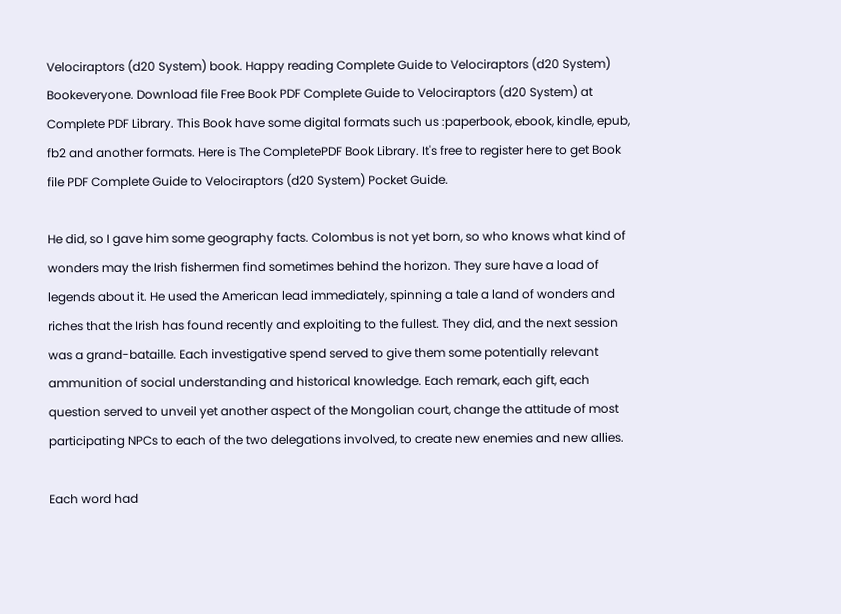Velociraptors (d20 System) book. Happy reading Complete Guide to Velociraptors (d20 System) Bookeveryone. Download file Free Book PDF Complete Guide to Velociraptors (d20 System) at Complete PDF Library. This Book have some digital formats such us :paperbook, ebook, kindle, epub, fb2 and another formats. Here is The CompletePDF Book Library. It's free to register here to get Book file PDF Complete Guide to Velociraptors (d20 System) Pocket Guide.

He did, so I gave him some geography facts. Colombus is not yet born, so who knows what kind of wonders may the Irish fishermen find sometimes behind the horizon. They sure have a load of legends about it. He used the American lead immediately, spinning a tale a land of wonders and riches that the Irish has found recently and exploiting to the fullest. They did, and the next session was a grand-bataille. Each investigative spend served to give them some potentially relevant ammunition of social understanding and historical knowledge. Each remark, each gift, each question served to unveil yet another aspect of the Mongolian court, change the attitude of most participating NPCs to each of the two delegations involved, to create new enemies and new allies.

Each word had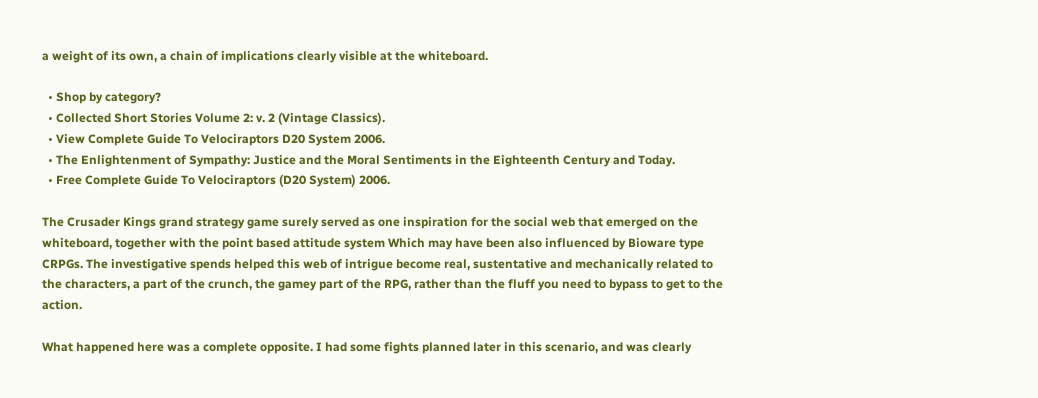a weight of its own, a chain of implications clearly visible at the whiteboard.

  • Shop by category?
  • Collected Short Stories Volume 2: v. 2 (Vintage Classics).
  • View Complete Guide To Velociraptors D20 System 2006.
  • The Enlightenment of Sympathy: Justice and the Moral Sentiments in the Eighteenth Century and Today.
  • Free Complete Guide To Velociraptors (D20 System) 2006.

The Crusader Kings grand strategy game surely served as one inspiration for the social web that emerged on the whiteboard, together with the point based attitude system Which may have been also influenced by Bioware type CRPGs. The investigative spends helped this web of intrigue become real, sustentative and mechanically related to the characters, a part of the crunch, the gamey part of the RPG, rather than the fluff you need to bypass to get to the action.

What happened here was a complete opposite. I had some fights planned later in this scenario, and was clearly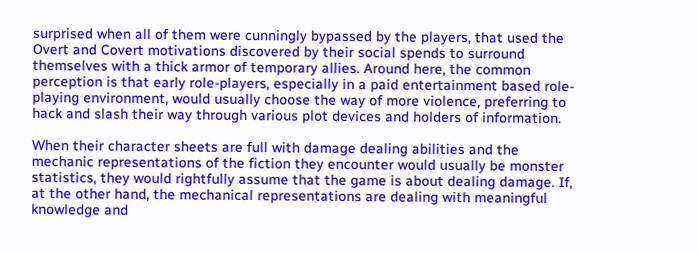surprised when all of them were cunningly bypassed by the players, that used the Overt and Covert motivations discovered by their social spends to surround themselves with a thick armor of temporary allies. Around here, the common perception is that early role-players, especially in a paid entertainment based role-playing environment, would usually choose the way of more violence, preferring to hack and slash their way through various plot devices and holders of information.

When their character sheets are full with damage dealing abilities and the mechanic representations of the fiction they encounter would usually be monster statistics, they would rightfully assume that the game is about dealing damage. If, at the other hand, the mechanical representations are dealing with meaningful knowledge and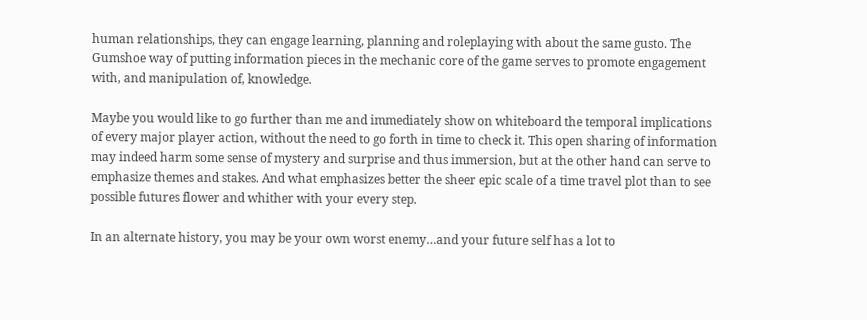human relationships, they can engage learning, planning and roleplaying with about the same gusto. The Gumshoe way of putting information pieces in the mechanic core of the game serves to promote engagement with, and manipulation of, knowledge.

Maybe you would like to go further than me and immediately show on whiteboard the temporal implications of every major player action, without the need to go forth in time to check it. This open sharing of information may indeed harm some sense of mystery and surprise and thus immersion, but at the other hand can serve to emphasize themes and stakes. And what emphasizes better the sheer epic scale of a time travel plot than to see possible futures flower and whither with your every step.

In an alternate history, you may be your own worst enemy…and your future self has a lot to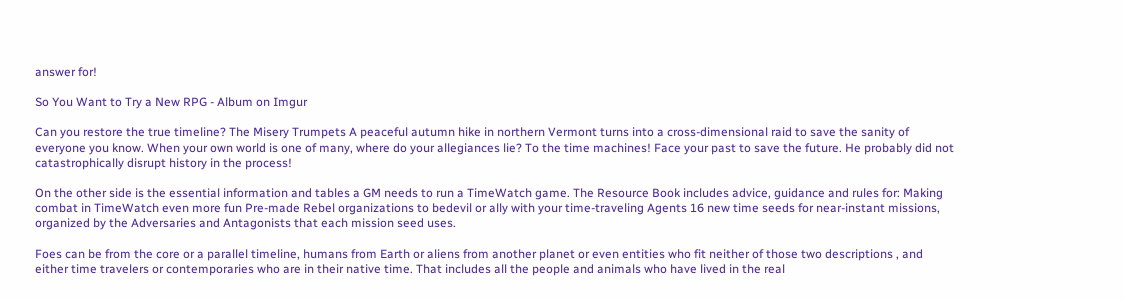answer for!

So You Want to Try a New RPG - Album on Imgur

Can you restore the true timeline? The Misery Trumpets A peaceful autumn hike in northern Vermont turns into a cross-dimensional raid to save the sanity of everyone you know. When your own world is one of many, where do your allegiances lie? To the time machines! Face your past to save the future. He probably did not catastrophically disrupt history in the process!

On the other side is the essential information and tables a GM needs to run a TimeWatch game. The Resource Book includes advice, guidance and rules for: Making combat in TimeWatch even more fun Pre-made Rebel organizations to bedevil or ally with your time-traveling Agents 16 new time seeds for near-instant missions, organized by the Adversaries and Antagonists that each mission seed uses.

Foes can be from the core or a parallel timeline, humans from Earth or aliens from another planet or even entities who fit neither of those two descriptions , and either time travelers or contemporaries who are in their native time. That includes all the people and animals who have lived in the real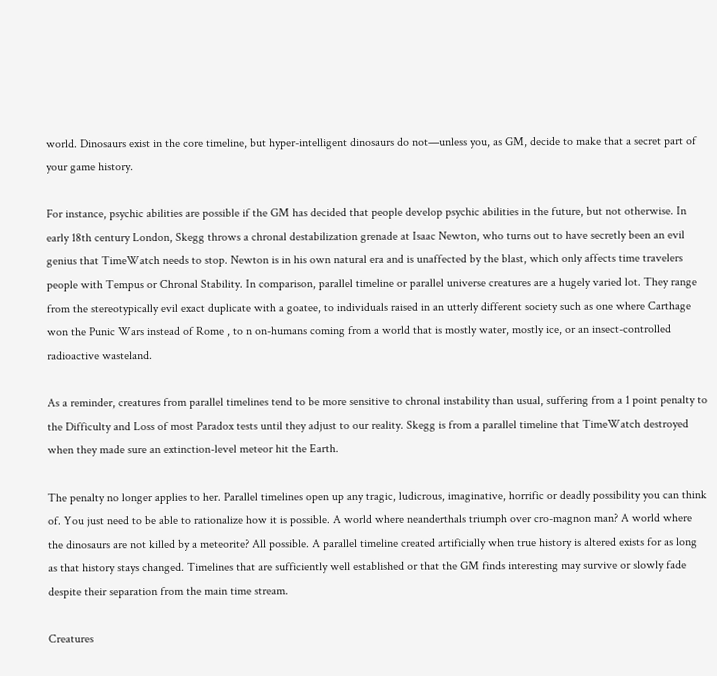world. Dinosaurs exist in the core timeline, but hyper-intelligent dinosaurs do not—unless you, as GM, decide to make that a secret part of your game history.

For instance, psychic abilities are possible if the GM has decided that people develop psychic abilities in the future, but not otherwise. In early 18th century London, Skegg throws a chronal destabilization grenade at Isaac Newton, who turns out to have secretly been an evil genius that TimeWatch needs to stop. Newton is in his own natural era and is unaffected by the blast, which only affects time travelers people with Tempus or Chronal Stability. In comparison, parallel timeline or parallel universe creatures are a hugely varied lot. They range from the stereotypically evil exact duplicate with a goatee, to individuals raised in an utterly different society such as one where Carthage won the Punic Wars instead of Rome , to n on-humans coming from a world that is mostly water, mostly ice, or an insect-controlled radioactive wasteland.

As a reminder, creatures from parallel timelines tend to be more sensitive to chronal instability than usual, suffering from a 1 point penalty to the Difficulty and Loss of most Paradox tests until they adjust to our reality. Skegg is from a parallel timeline that TimeWatch destroyed when they made sure an extinction-level meteor hit the Earth.

The penalty no longer applies to her. Parallel timelines open up any tragic, ludicrous, imaginative, horrific or deadly possibility you can think of. You just need to be able to rationalize how it is possible. A world where neanderthals triumph over cro-magnon man? A world where the dinosaurs are not killed by a meteorite? All possible. A parallel timeline created artificially when true history is altered exists for as long as that history stays changed. Timelines that are sufficiently well established or that the GM finds interesting may survive or slowly fade despite their separation from the main time stream.

Creatures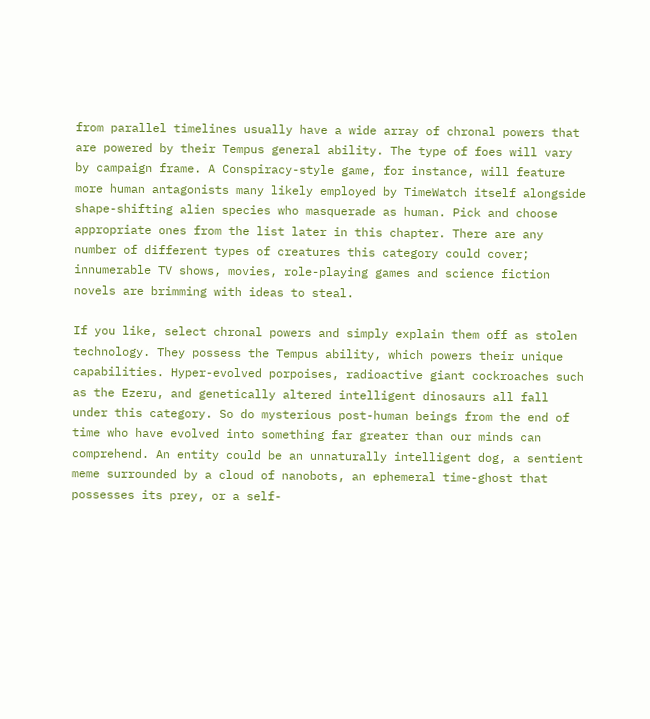from parallel timelines usually have a wide array of chronal powers that are powered by their Tempus general ability. The type of foes will vary by campaign frame. A Conspiracy-style game, for instance, will feature more human antagonists many likely employed by TimeWatch itself alongside shape-shifting alien species who masquerade as human. Pick and choose appropriate ones from the list later in this chapter. There are any number of different types of creatures this category could cover; innumerable TV shows, movies, role-playing games and science fiction novels are brimming with ideas to steal.

If you like, select chronal powers and simply explain them off as stolen technology. They possess the Tempus ability, which powers their unique capabilities. Hyper-evolved porpoises, radioactive giant cockroaches such as the Ezeru, and genetically altered intelligent dinosaurs all fall under this category. So do mysterious post-human beings from the end of time who have evolved into something far greater than our minds can comprehend. An entity could be an unnaturally intelligent dog, a sentient meme surrounded by a cloud of nanobots, an ephemeral time-ghost that possesses its prey, or a self-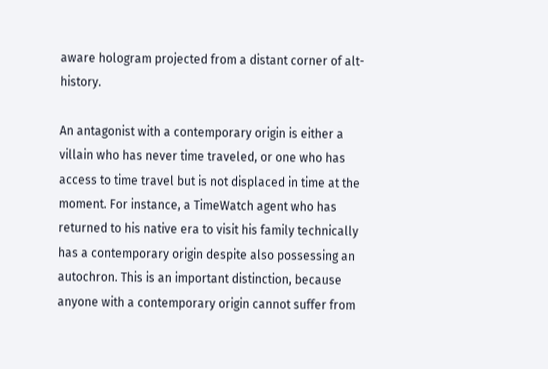aware hologram projected from a distant corner of alt-history.

An antagonist with a contemporary origin is either a villain who has never time traveled, or one who has access to time travel but is not displaced in time at the moment. For instance, a TimeWatch agent who has returned to his native era to visit his family technically has a contemporary origin despite also possessing an autochron. This is an important distinction, because anyone with a contemporary origin cannot suffer from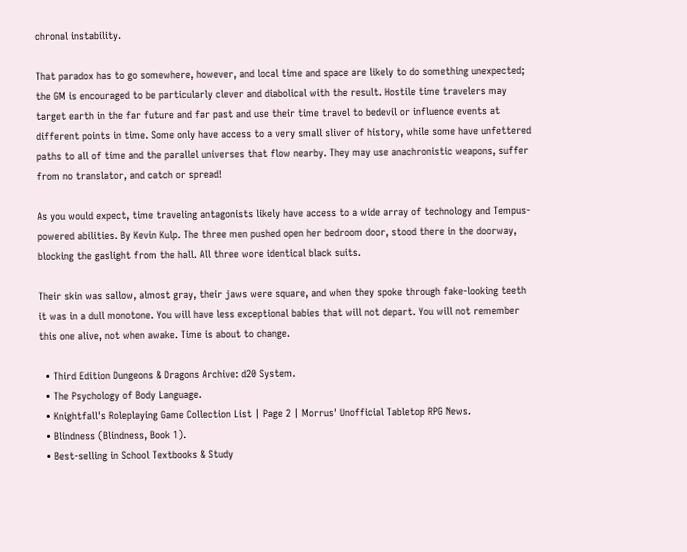chronal instability.

That paradox has to go somewhere, however, and local time and space are likely to do something unexpected; the GM is encouraged to be particularly clever and diabolical with the result. Hostile time travelers may target earth in the far future and far past and use their time travel to bedevil or influence events at different points in time. Some only have access to a very small sliver of history, while some have unfettered paths to all of time and the parallel universes that flow nearby. They may use anachronistic weapons, suffer from no translator, and catch or spread!

As you would expect, time traveling antagonists likely have access to a wide array of technology and Tempus-powered abilities. By Kevin Kulp. The three men pushed open her bedroom door, stood there in the doorway, blocking the gaslight from the hall. All three wore identical black suits.

Their skin was sallow, almost gray, their jaws were square, and when they spoke through fake-looking teeth it was in a dull monotone. You will have less exceptional babies that will not depart. You will not remember this one alive, not when awake. Time is about to change.

  • Third Edition Dungeons & Dragons Archive: d20 System.
  • The Psychology of Body Language.
  • Knightfall's Roleplaying Game Collection List | Page 2 | Morrus' Unofficial Tabletop RPG News.
  • Blindness (Blindness, Book 1).
  • Best-selling in School Textbooks & Study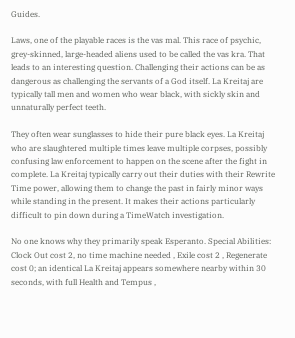Guides.

Laws, one of the playable races is the vas mal. This race of psychic, grey-skinned, large-headed aliens used to be called the vas kra. That leads to an interesting question. Challenging their actions can be as dangerous as challenging the servants of a God itself. La Kreitaj are typically tall men and women who wear black, with sickly skin and unnaturally perfect teeth.

They often wear sunglasses to hide their pure black eyes. La Kreitaj who are slaughtered multiple times leave multiple corpses, possibly confusing law enforcement to happen on the scene after the fight in complete. La Kreitaj typically carry out their duties with their Rewrite Time power, allowing them to change the past in fairly minor ways while standing in the present. It makes their actions particularly difficult to pin down during a TimeWatch investigation.

No one knows why they primarily speak Esperanto. Special Abilities: Clock Out cost 2, no time machine needed , Exile cost 2 , Regenerate cost 0; an identical La Kreitaj appears somewhere nearby within 30 seconds, with full Health and Tempus ,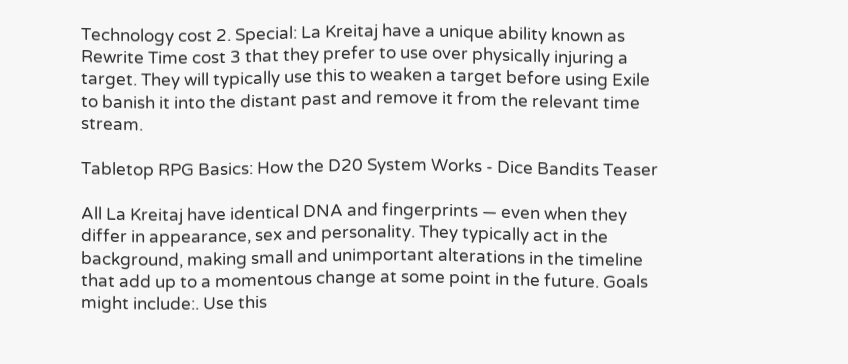Technology cost 2. Special: La Kreitaj have a unique ability known as Rewrite Time cost 3 that they prefer to use over physically injuring a target. They will typically use this to weaken a target before using Exile to banish it into the distant past and remove it from the relevant time stream.

Tabletop RPG Basics: How the D20 System Works - Dice Bandits Teaser

All La Kreitaj have identical DNA and fingerprints — even when they differ in appearance, sex and personality. They typically act in the background, making small and unimportant alterations in the timeline that add up to a momentous change at some point in the future. Goals might include:. Use this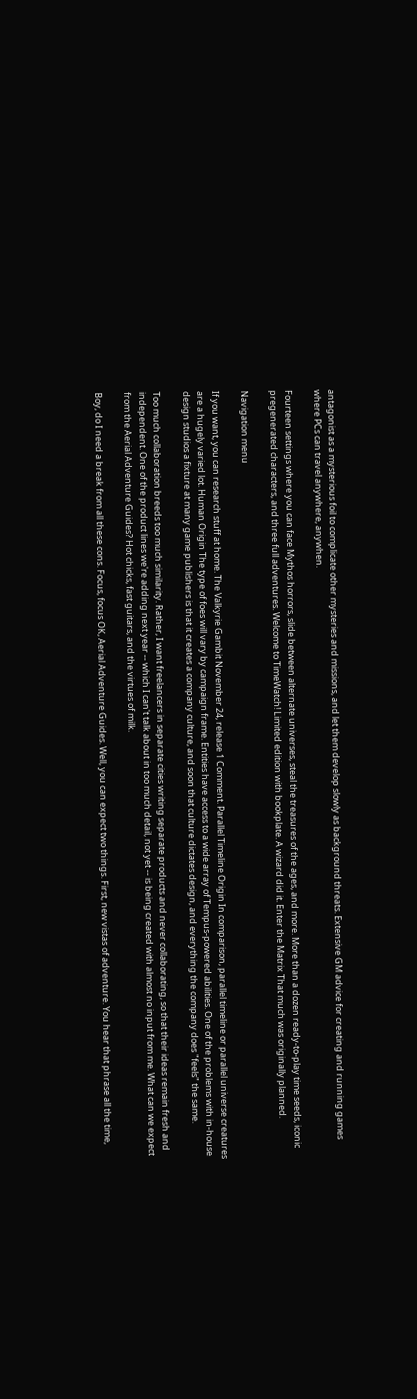antagonist as a mysterious foil to complicate other mysteries and missions, and let them develop slowly as background threats. Extensive GM advice for creating and running games where PCs can travel anywhere, anywhen.

Fourteen settings where you can face Mythos horrors, slide between alternate universes, steal the treasures of the ages, and more. More than a dozen ready-to-play time seeds, iconic pregenerated characters, and three full adventures. Welcome to TimeWatch! Limited edition with bookplate. A wizard did it. Enter the Matrix That much was originally planned.

Navigation menu

If you want, you can research stuff at home. The Valkyrie Gambit November 24, release 1 Comment. Parallel Timeline Origin In comparison, parallel timeline or parallel universe creatures are a hugely varied lot. Human Origin The type of foes will vary by campaign frame. Entities have access to a wide array of Tempus-powered abilities. One of the problems with in-house design studios a fixture at many game publishers is that it creates a company culture, and soon that culture dictates design, and everything the company does "feels" the same.

Too much collaboration breeds too much similarity. Rather, I want freelancers in separate cities writing separate products and never collaborating, so that their ideas remain fresh and independent. One of the product lines we're adding next year -- which I can't talk about in too much detail, not yet -- is being created with almost no input from me. What can we expect from the Aerial Adventure Guides? Hot chicks, fast guitars, and the virtues of milk.

Boy, do I need a break from all these cons. Focus, focus OK, Aerial Adventure Guides. Well, you can expect two things. First, new vistas of adventure. You hear that phrase all the time,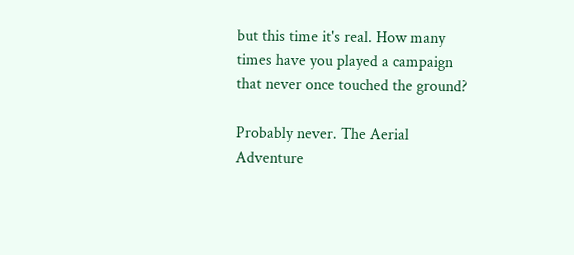but this time it's real. How many times have you played a campaign that never once touched the ground?

Probably never. The Aerial Adventure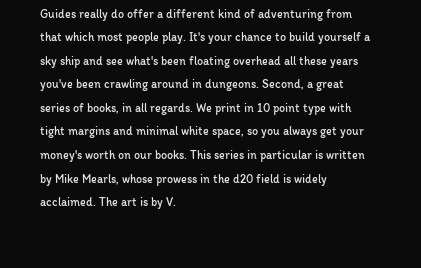Guides really do offer a different kind of adventuring from that which most people play. It's your chance to build yourself a sky ship and see what's been floating overhead all these years you've been crawling around in dungeons. Second, a great series of books, in all regards. We print in 10 point type with tight margins and minimal white space, so you always get your money's worth on our books. This series in particular is written by Mike Mearls, whose prowess in the d20 field is widely acclaimed. The art is by V.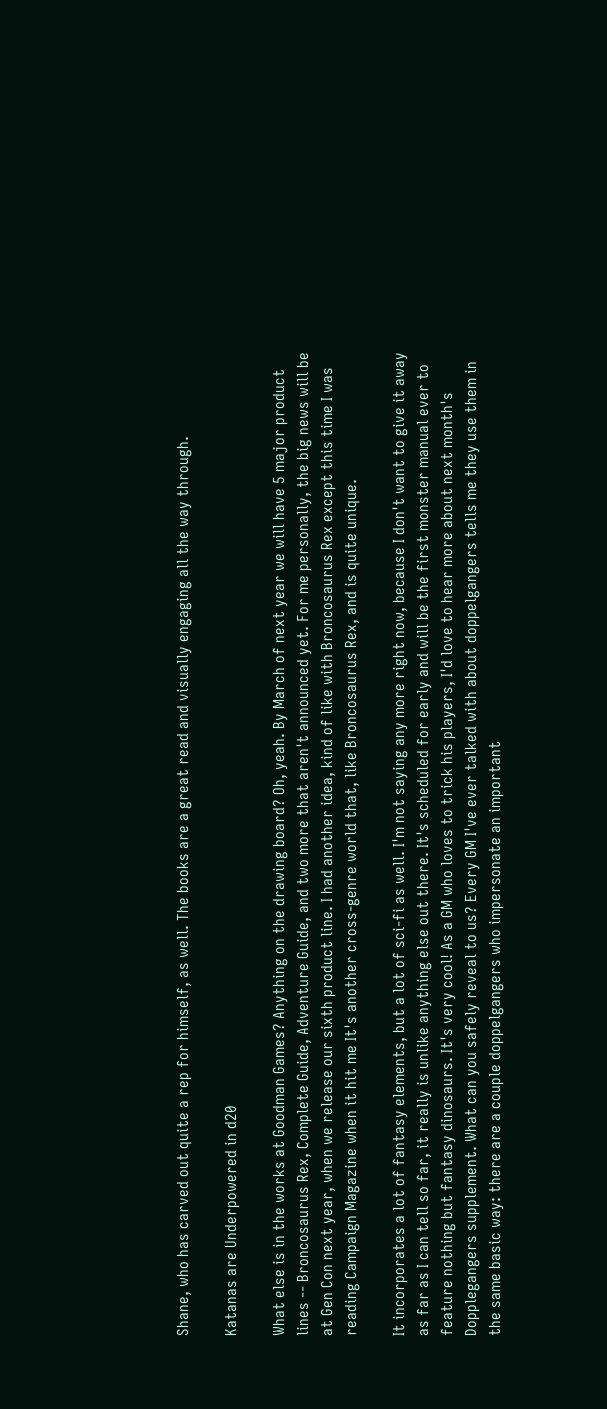Shane, who has carved out quite a rep for himself, as well. The books are a great read and visually engaging all the way through.

Katanas are Underpowered in d20

What else is in the works at Goodman Games? Anything on the drawing board? Oh, yeah. By March of next year we will have 5 major product lines -- Broncosaurus Rex, Complete Guide, Adventure Guide, and two more that aren't announced yet. For me personally, the big news will be at Gen Con next year, when we release our sixth product line. I had another idea, kind of like with Broncosaurus Rex except this time I was reading Campaign Magazine when it hit me It's another cross-genre world that, like Broncosaurus Rex, and is quite unique.

It incorporates a lot of fantasy elements, but a lot of sci-fi as well. I'm not saying any more right now, because I don't want to give it away as far as I can tell so far, it really is unlike anything else out there. It's scheduled for early and will be the first monster manual ever to feature nothing but fantasy dinosaurs. It's very cool! As a GM who loves to trick his players, I'd love to hear more about next month's Dopplegangers supplement. What can you safely reveal to us? Every GM I've ever talked with about doppelgangers tells me they use them in the same basic way: there are a couple doppelgangers who impersonate an important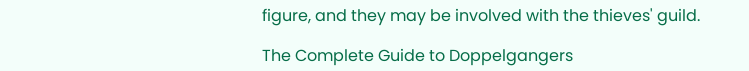figure, and they may be involved with the thieves' guild.

The Complete Guide to Doppelgangers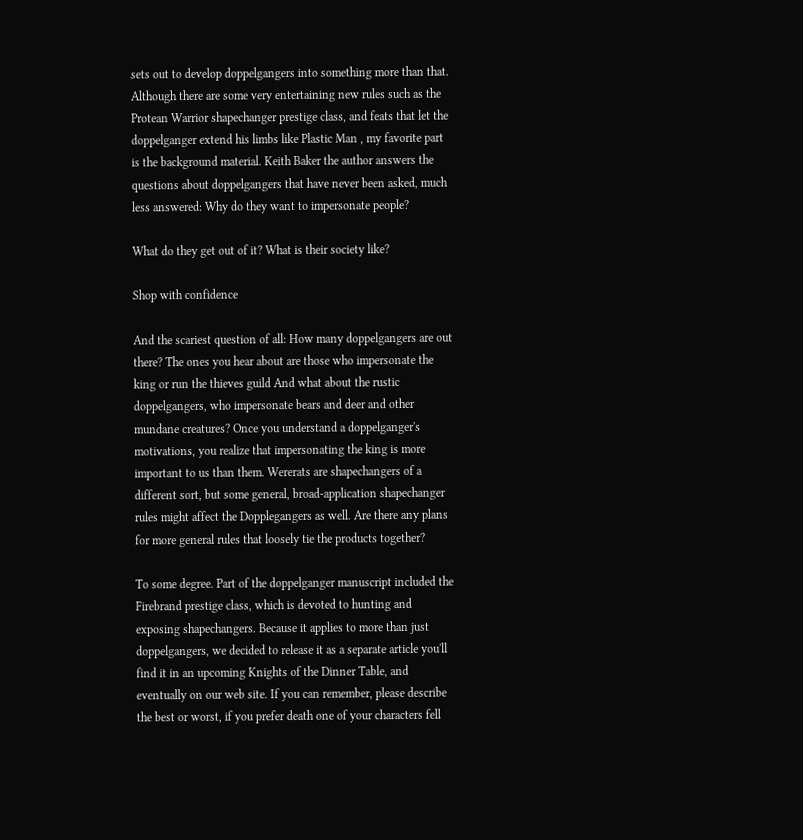sets out to develop doppelgangers into something more than that. Although there are some very entertaining new rules such as the Protean Warrior shapechanger prestige class, and feats that let the doppelganger extend his limbs like Plastic Man , my favorite part is the background material. Keith Baker the author answers the questions about doppelgangers that have never been asked, much less answered: Why do they want to impersonate people?

What do they get out of it? What is their society like?

Shop with confidence

And the scariest question of all: How many doppelgangers are out there? The ones you hear about are those who impersonate the king or run the thieves guild And what about the rustic doppelgangers, who impersonate bears and deer and other mundane creatures? Once you understand a doppelganger's motivations, you realize that impersonating the king is more important to us than them. Wererats are shapechangers of a different sort, but some general, broad-application shapechanger rules might affect the Dopplegangers as well. Are there any plans for more general rules that loosely tie the products together?

To some degree. Part of the doppelganger manuscript included the Firebrand prestige class, which is devoted to hunting and exposing shapechangers. Because it applies to more than just doppelgangers, we decided to release it as a separate article you'll find it in an upcoming Knights of the Dinner Table, and eventually on our web site. If you can remember, please describe the best or worst, if you prefer death one of your characters fell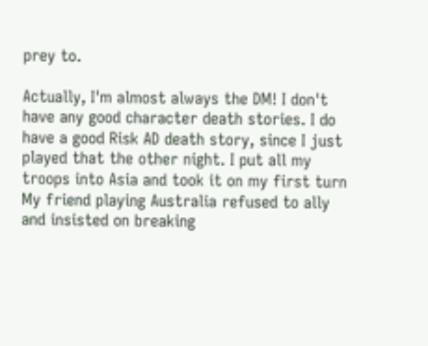prey to.

Actually, I'm almost always the DM! I don't have any good character death stories. I do have a good Risk AD death story, since I just played that the other night. I put all my troops into Asia and took it on my first turn My friend playing Australia refused to ally and insisted on breaking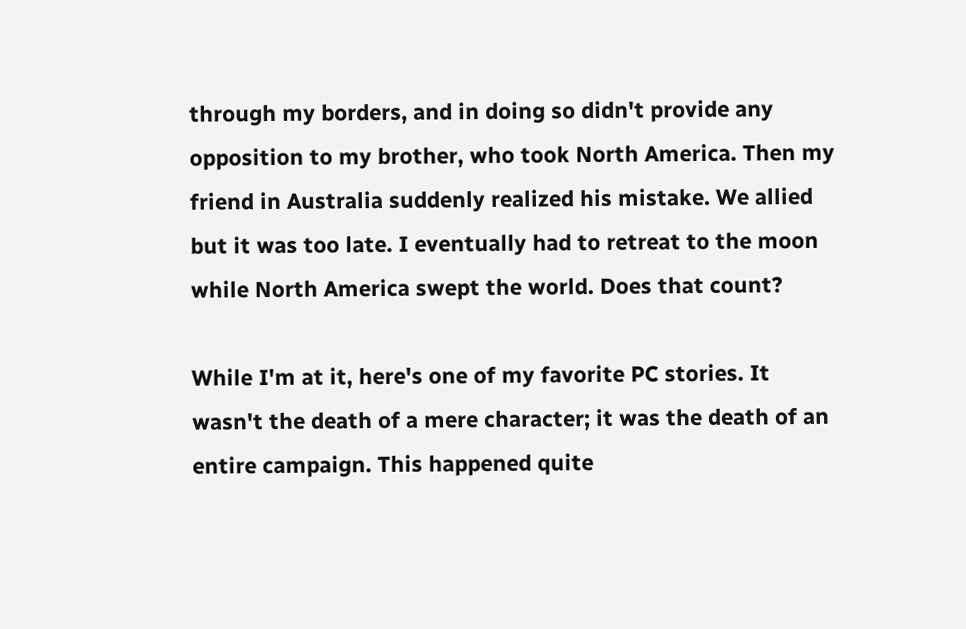through my borders, and in doing so didn't provide any opposition to my brother, who took North America. Then my friend in Australia suddenly realized his mistake. We allied but it was too late. I eventually had to retreat to the moon while North America swept the world. Does that count?

While I'm at it, here's one of my favorite PC stories. It wasn't the death of a mere character; it was the death of an entire campaign. This happened quite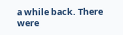a while back. There were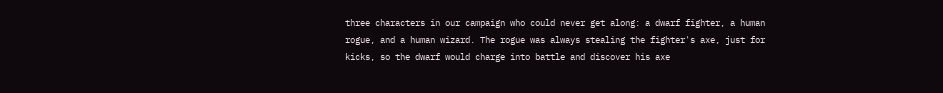three characters in our campaign who could never get along: a dwarf fighter, a human rogue, and a human wizard. The rogue was always stealing the fighter's axe, just for kicks, so the dwarf would charge into battle and discover his axe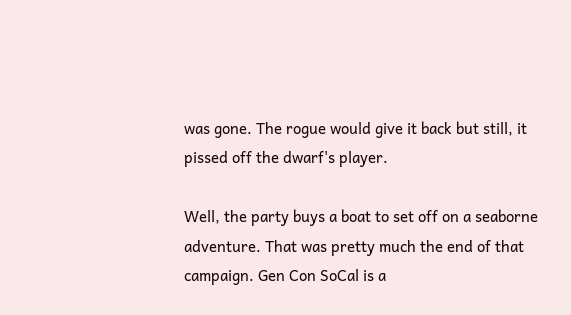was gone. The rogue would give it back but still, it pissed off the dwarf's player.

Well, the party buys a boat to set off on a seaborne adventure. That was pretty much the end of that campaign. Gen Con SoCal is a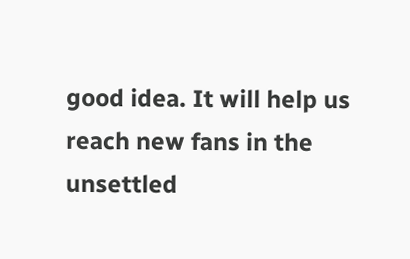good idea. It will help us reach new fans in the unsettled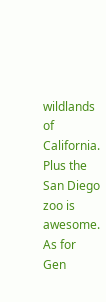wildlands of California. Plus the San Diego zoo is awesome. As for Gen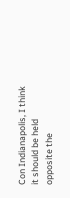Con Indianapolis, I think it should be held opposite the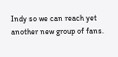Indy so we can reach yet another new group of fans.